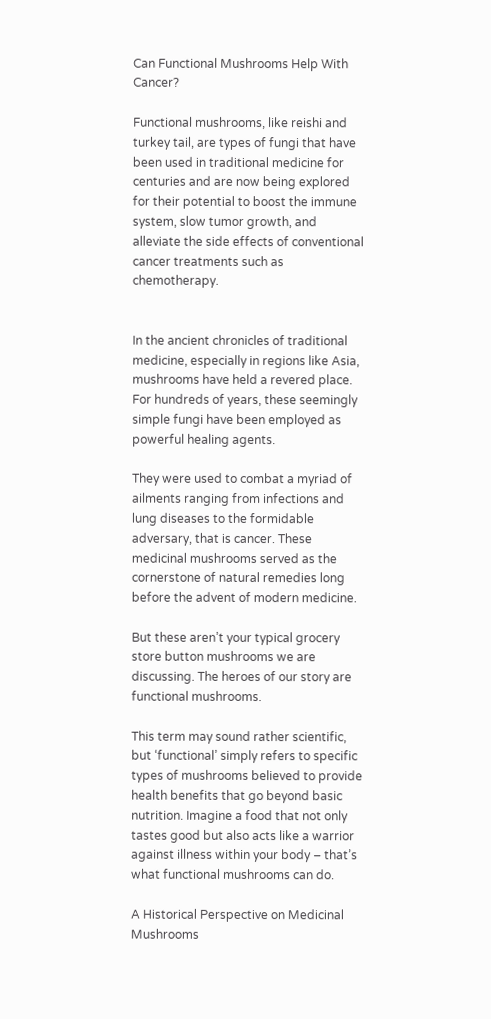Can Functional Mushrooms Help With Cancer?

Functional mushrooms, like reishi and turkey tail, are types of fungi that have been used in traditional medicine for centuries and are now being explored for their potential to boost the immune system, slow tumor growth, and alleviate the side effects of conventional cancer treatments such as chemotherapy.


In the ancient chronicles of traditional medicine, especially in regions like Asia, mushrooms have held a revered place. For hundreds of years, these seemingly simple fungi have been employed as powerful healing agents.

They were used to combat a myriad of ailments ranging from infections and lung diseases to the formidable adversary, that is cancer. These medicinal mushrooms served as the cornerstone of natural remedies long before the advent of modern medicine.

But these aren’t your typical grocery store button mushrooms we are discussing. The heroes of our story are functional mushrooms.

This term may sound rather scientific, but ‘functional’ simply refers to specific types of mushrooms believed to provide health benefits that go beyond basic nutrition. Imagine a food that not only tastes good but also acts like a warrior against illness within your body – that’s what functional mushrooms can do.

A Historical Perspective on Medicinal Mushrooms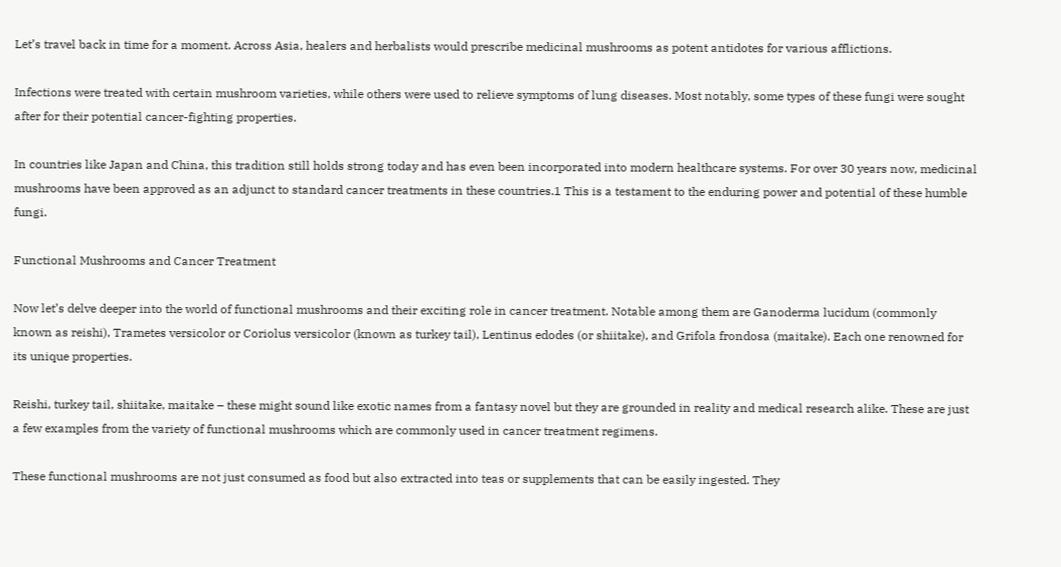Let’s travel back in time for a moment. Across Asia, healers and herbalists would prescribe medicinal mushrooms as potent antidotes for various afflictions.

Infections were treated with certain mushroom varieties, while others were used to relieve symptoms of lung diseases. Most notably, some types of these fungi were sought after for their potential cancer-fighting properties.

In countries like Japan and China, this tradition still holds strong today and has even been incorporated into modern healthcare systems. For over 30 years now, medicinal mushrooms have been approved as an adjunct to standard cancer treatments in these countries.1 This is a testament to the enduring power and potential of these humble fungi.

Functional Mushrooms and Cancer Treatment

Now let’s delve deeper into the world of functional mushrooms and their exciting role in cancer treatment. Notable among them are Ganoderma lucidum (commonly known as reishi), Trametes versicolor or Coriolus versicolor (known as turkey tail), Lentinus edodes (or shiitake), and Grifola frondosa (maitake). Each one renowned for its unique properties.

Reishi, turkey tail, shiitake, maitake – these might sound like exotic names from a fantasy novel but they are grounded in reality and medical research alike. These are just a few examples from the variety of functional mushrooms which are commonly used in cancer treatment regimens.

These functional mushrooms are not just consumed as food but also extracted into teas or supplements that can be easily ingested. They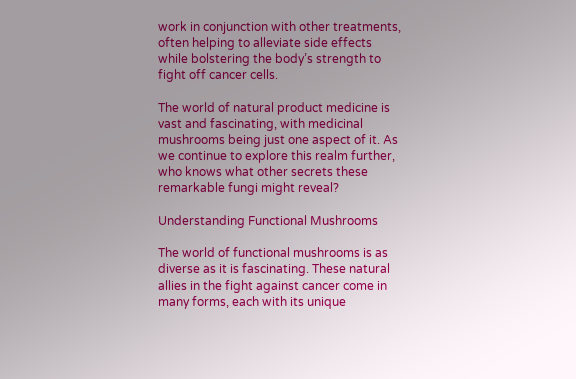work in conjunction with other treatments, often helping to alleviate side effects while bolstering the body’s strength to fight off cancer cells.

The world of natural product medicine is vast and fascinating, with medicinal mushrooms being just one aspect of it. As we continue to explore this realm further, who knows what other secrets these remarkable fungi might reveal?

Understanding Functional Mushrooms

The world of functional mushrooms is as diverse as it is fascinating. These natural allies in the fight against cancer come in many forms, each with its unique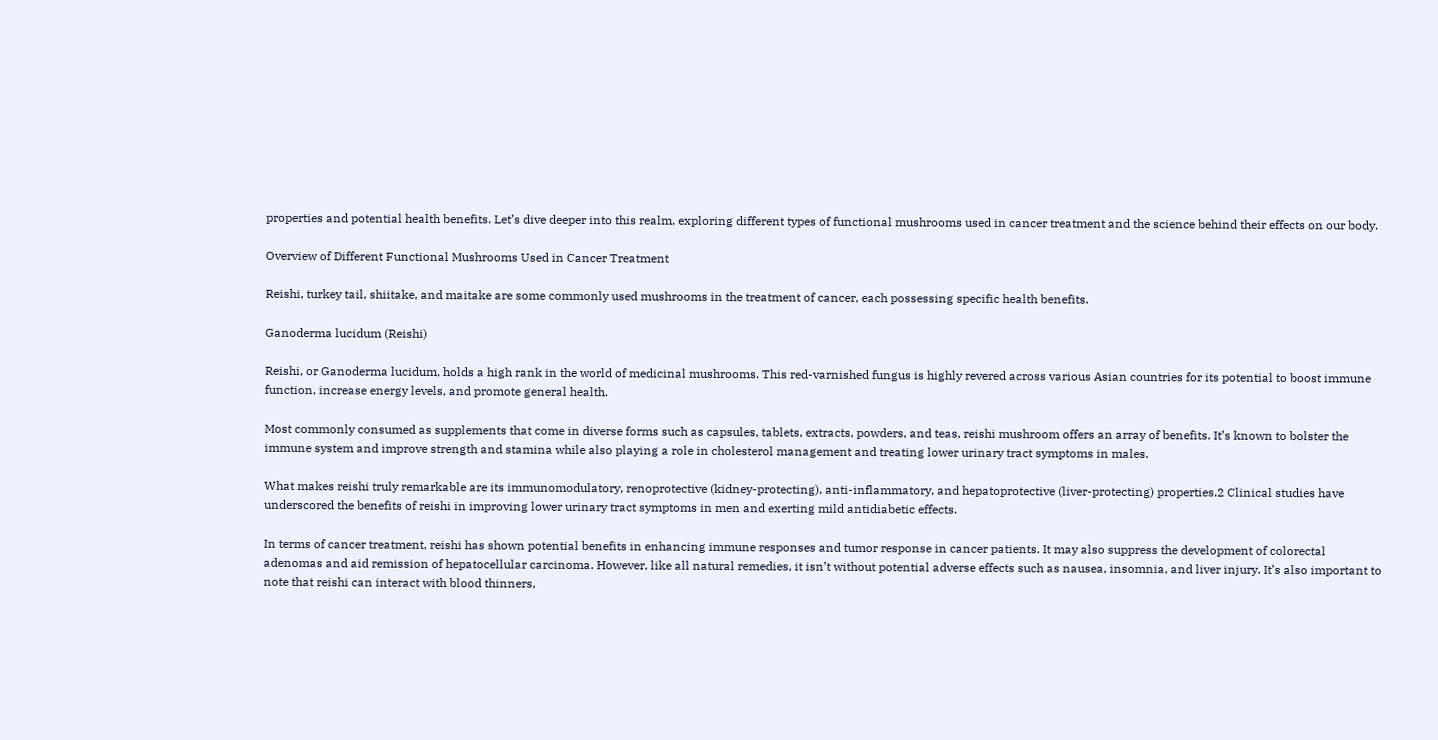properties and potential health benefits. Let’s dive deeper into this realm, exploring different types of functional mushrooms used in cancer treatment and the science behind their effects on our body.

Overview of Different Functional Mushrooms Used in Cancer Treatment

Reishi, turkey tail, shiitake, and maitake are some commonly used mushrooms in the treatment of cancer, each possessing specific health benefits.

Ganoderma lucidum (Reishi)

Reishi, or Ganoderma lucidum, holds a high rank in the world of medicinal mushrooms. This red-varnished fungus is highly revered across various Asian countries for its potential to boost immune function, increase energy levels, and promote general health.

Most commonly consumed as supplements that come in diverse forms such as capsules, tablets, extracts, powders, and teas, reishi mushroom offers an array of benefits. It’s known to bolster the immune system and improve strength and stamina while also playing a role in cholesterol management and treating lower urinary tract symptoms in males.

What makes reishi truly remarkable are its immunomodulatory, renoprotective (kidney-protecting), anti-inflammatory, and hepatoprotective (liver-protecting) properties.2 Clinical studies have underscored the benefits of reishi in improving lower urinary tract symptoms in men and exerting mild antidiabetic effects.

In terms of cancer treatment, reishi has shown potential benefits in enhancing immune responses and tumor response in cancer patients. It may also suppress the development of colorectal adenomas and aid remission of hepatocellular carcinoma. However, like all natural remedies, it isn’t without potential adverse effects such as nausea, insomnia, and liver injury. It’s also important to note that reishi can interact with blood thinners,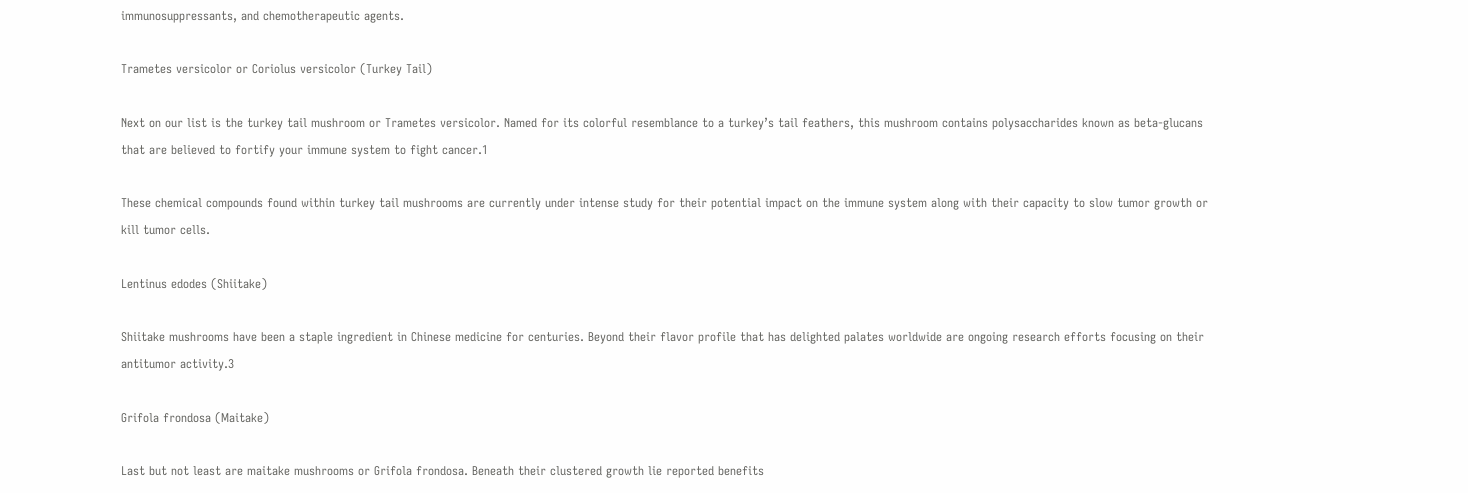immunosuppressants, and chemotherapeutic agents.

Trametes versicolor or Coriolus versicolor (Turkey Tail)

Next on our list is the turkey tail mushroom or Trametes versicolor. Named for its colorful resemblance to a turkey’s tail feathers, this mushroom contains polysaccharides known as beta-glucans that are believed to fortify your immune system to fight cancer.1

These chemical compounds found within turkey tail mushrooms are currently under intense study for their potential impact on the immune system along with their capacity to slow tumor growth or kill tumor cells.

Lentinus edodes (Shiitake)

Shiitake mushrooms have been a staple ingredient in Chinese medicine for centuries. Beyond their flavor profile that has delighted palates worldwide are ongoing research efforts focusing on their antitumor activity.3

Grifola frondosa (Maitake)

Last but not least are maitake mushrooms or Grifola frondosa. Beneath their clustered growth lie reported benefits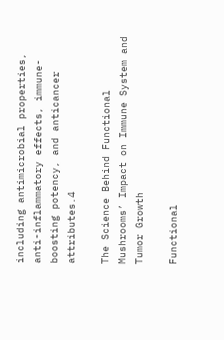including antimicrobial properties, anti-inflammatory effects, immune-boosting potency, and anticancer attributes.4

The Science Behind Functional Mushrooms’ Impact on Immune System and Tumor Growth

Functional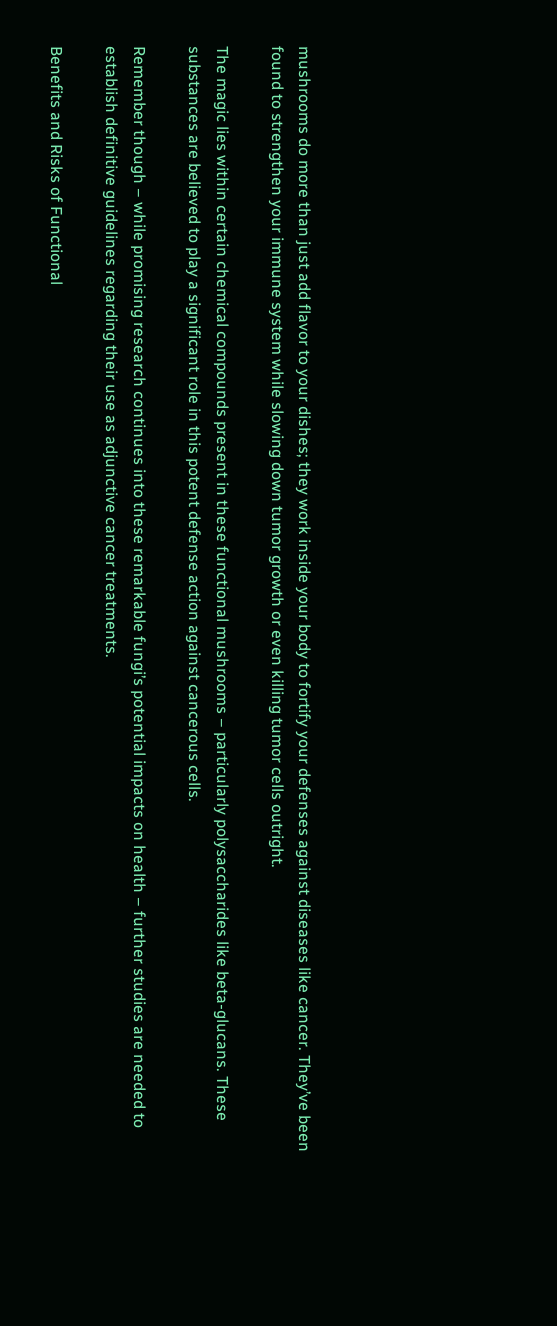mushrooms do more than just add flavor to your dishes; they work inside your body to fortify your defenses against diseases like cancer. They’ve been found to strengthen your immune system while slowing down tumor growth or even killing tumor cells outright.

The magic lies within certain chemical compounds present in these functional mushrooms – particularly polysaccharides like beta-glucans. These substances are believed to play a significant role in this potent defense action against cancerous cells.

Remember though – while promising research continues into these remarkable fungi’s potential impacts on health – further studies are needed to establish definitive guidelines regarding their use as adjunctive cancer treatments.

Benefits and Risks of Functional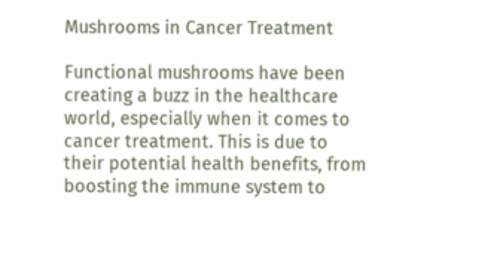Mushrooms in Cancer Treatment

Functional mushrooms have been creating a buzz in the healthcare world, especially when it comes to cancer treatment. This is due to their potential health benefits, from boosting the immune system to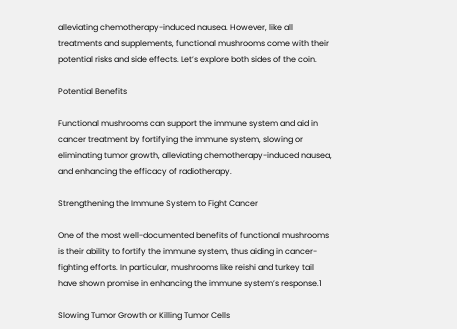alleviating chemotherapy-induced nausea. However, like all treatments and supplements, functional mushrooms come with their potential risks and side effects. Let’s explore both sides of the coin.

Potential Benefits

Functional mushrooms can support the immune system and aid in cancer treatment by fortifying the immune system, slowing or eliminating tumor growth, alleviating chemotherapy-induced nausea, and enhancing the efficacy of radiotherapy.

Strengthening the Immune System to Fight Cancer

One of the most well-documented benefits of functional mushrooms is their ability to fortify the immune system, thus aiding in cancer-fighting efforts. In particular, mushrooms like reishi and turkey tail have shown promise in enhancing the immune system’s response.1

Slowing Tumor Growth or Killing Tumor Cells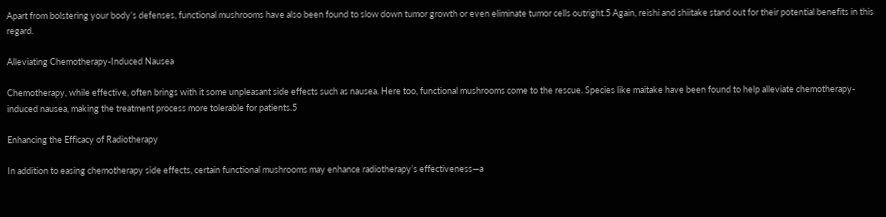Apart from bolstering your body’s defenses, functional mushrooms have also been found to slow down tumor growth or even eliminate tumor cells outright.5 Again, reishi and shiitake stand out for their potential benefits in this regard.

Alleviating Chemotherapy-Induced Nausea

Chemotherapy, while effective, often brings with it some unpleasant side effects such as nausea. Here too, functional mushrooms come to the rescue. Species like maitake have been found to help alleviate chemotherapy-induced nausea, making the treatment process more tolerable for patients.5

Enhancing the Efficacy of Radiotherapy

In addition to easing chemotherapy side effects, certain functional mushrooms may enhance radiotherapy’s effectiveness—a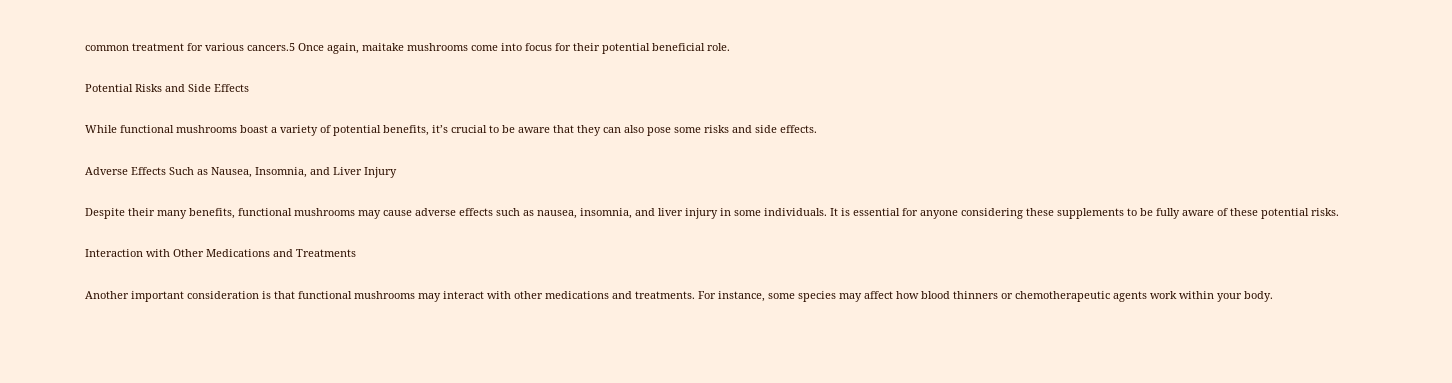common treatment for various cancers.5 Once again, maitake mushrooms come into focus for their potential beneficial role.

Potential Risks and Side Effects

While functional mushrooms boast a variety of potential benefits, it’s crucial to be aware that they can also pose some risks and side effects.

Adverse Effects Such as Nausea, Insomnia, and Liver Injury

Despite their many benefits, functional mushrooms may cause adverse effects such as nausea, insomnia, and liver injury in some individuals. It is essential for anyone considering these supplements to be fully aware of these potential risks.

Interaction with Other Medications and Treatments

Another important consideration is that functional mushrooms may interact with other medications and treatments. For instance, some species may affect how blood thinners or chemotherapeutic agents work within your body.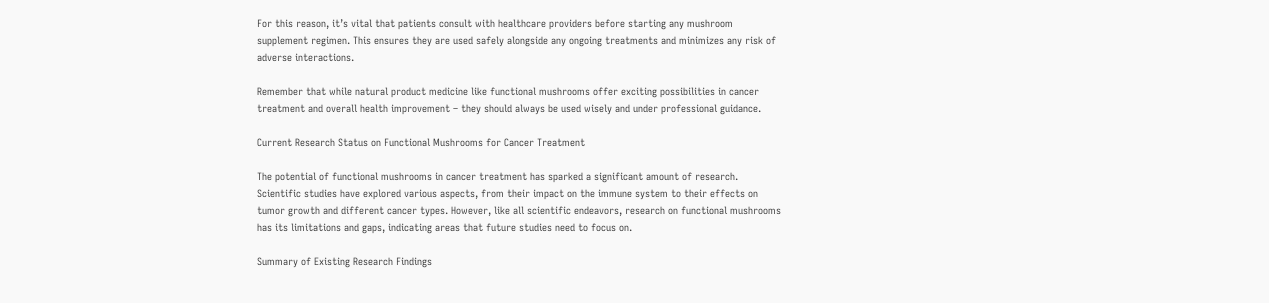For this reason, it’s vital that patients consult with healthcare providers before starting any mushroom supplement regimen. This ensures they are used safely alongside any ongoing treatments and minimizes any risk of adverse interactions.

Remember that while natural product medicine like functional mushrooms offer exciting possibilities in cancer treatment and overall health improvement – they should always be used wisely and under professional guidance.

Current Research Status on Functional Mushrooms for Cancer Treatment

The potential of functional mushrooms in cancer treatment has sparked a significant amount of research. Scientific studies have explored various aspects, from their impact on the immune system to their effects on tumor growth and different cancer types. However, like all scientific endeavors, research on functional mushrooms has its limitations and gaps, indicating areas that future studies need to focus on.

Summary of Existing Research Findings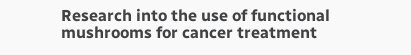Research into the use of functional mushrooms for cancer treatment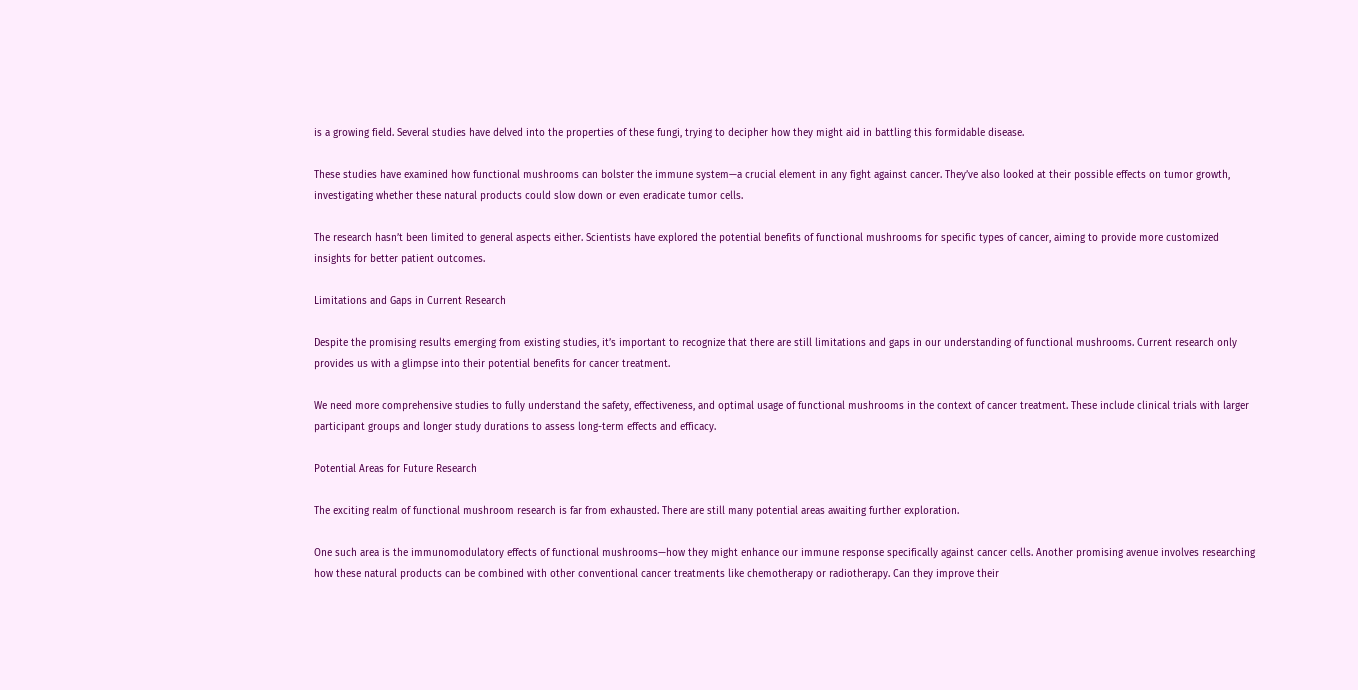is a growing field. Several studies have delved into the properties of these fungi, trying to decipher how they might aid in battling this formidable disease.

These studies have examined how functional mushrooms can bolster the immune system—a crucial element in any fight against cancer. They’ve also looked at their possible effects on tumor growth, investigating whether these natural products could slow down or even eradicate tumor cells.

The research hasn’t been limited to general aspects either. Scientists have explored the potential benefits of functional mushrooms for specific types of cancer, aiming to provide more customized insights for better patient outcomes.

Limitations and Gaps in Current Research

Despite the promising results emerging from existing studies, it’s important to recognize that there are still limitations and gaps in our understanding of functional mushrooms. Current research only provides us with a glimpse into their potential benefits for cancer treatment.

We need more comprehensive studies to fully understand the safety, effectiveness, and optimal usage of functional mushrooms in the context of cancer treatment. These include clinical trials with larger participant groups and longer study durations to assess long-term effects and efficacy.

Potential Areas for Future Research

The exciting realm of functional mushroom research is far from exhausted. There are still many potential areas awaiting further exploration.

One such area is the immunomodulatory effects of functional mushrooms—how they might enhance our immune response specifically against cancer cells. Another promising avenue involves researching how these natural products can be combined with other conventional cancer treatments like chemotherapy or radiotherapy. Can they improve their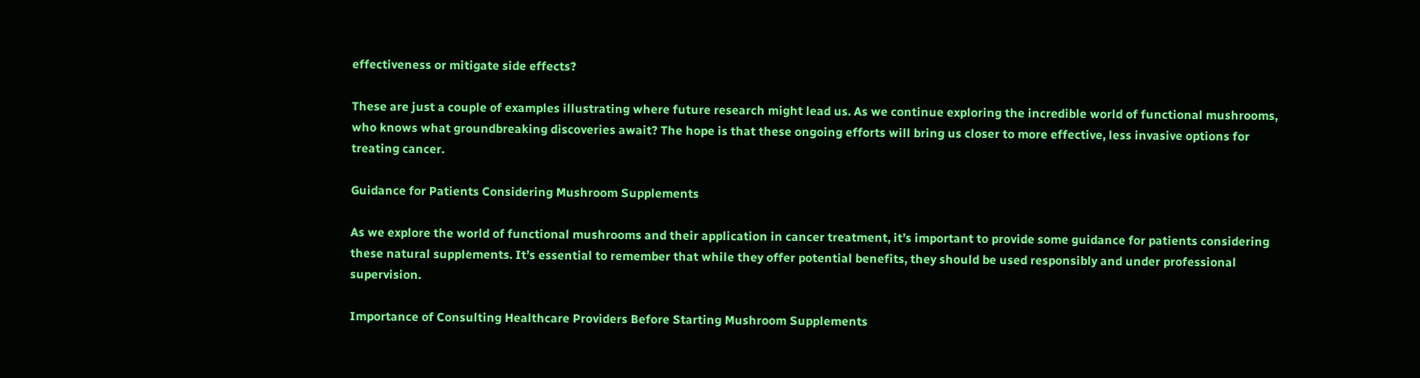effectiveness or mitigate side effects?

These are just a couple of examples illustrating where future research might lead us. As we continue exploring the incredible world of functional mushrooms, who knows what groundbreaking discoveries await? The hope is that these ongoing efforts will bring us closer to more effective, less invasive options for treating cancer.

Guidance for Patients Considering Mushroom Supplements

As we explore the world of functional mushrooms and their application in cancer treatment, it’s important to provide some guidance for patients considering these natural supplements. It’s essential to remember that while they offer potential benefits, they should be used responsibly and under professional supervision.

Importance of Consulting Healthcare Providers Before Starting Mushroom Supplements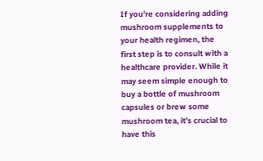If you’re considering adding mushroom supplements to your health regimen, the first step is to consult with a healthcare provider. While it may seem simple enough to buy a bottle of mushroom capsules or brew some mushroom tea, it’s crucial to have this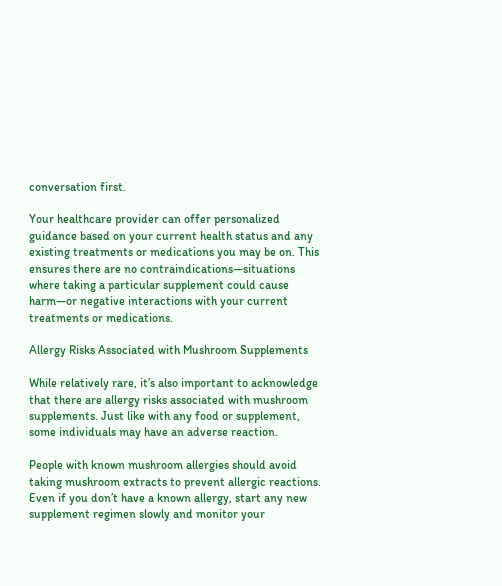conversation first.

Your healthcare provider can offer personalized guidance based on your current health status and any existing treatments or medications you may be on. This ensures there are no contraindications—situations where taking a particular supplement could cause harm—or negative interactions with your current treatments or medications.

Allergy Risks Associated with Mushroom Supplements

While relatively rare, it’s also important to acknowledge that there are allergy risks associated with mushroom supplements. Just like with any food or supplement, some individuals may have an adverse reaction.

People with known mushroom allergies should avoid taking mushroom extracts to prevent allergic reactions. Even if you don’t have a known allergy, start any new supplement regimen slowly and monitor your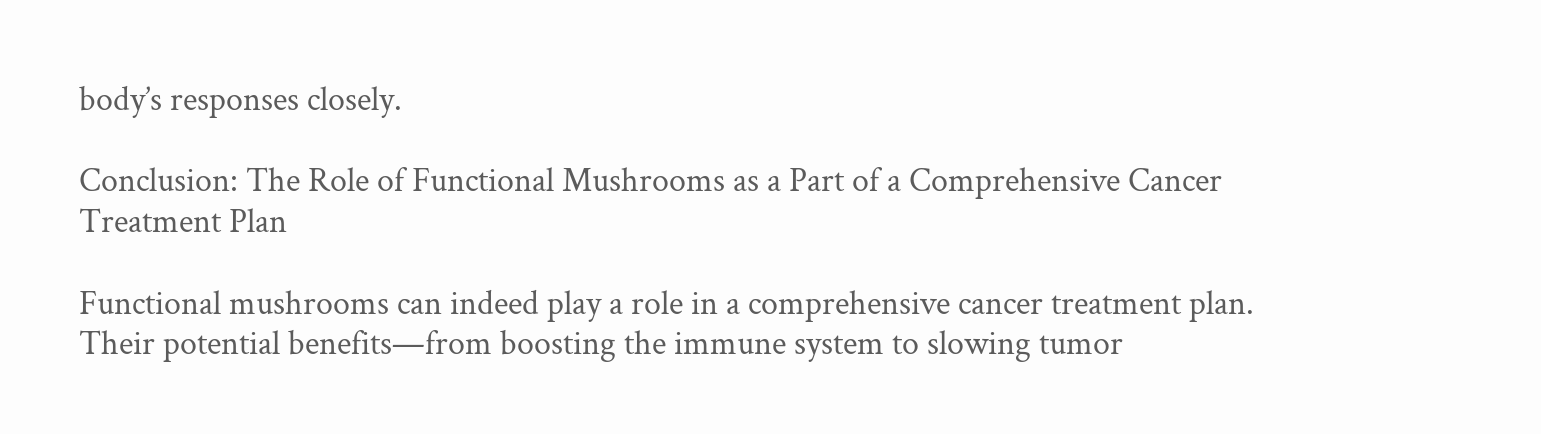body’s responses closely.

Conclusion: The Role of Functional Mushrooms as a Part of a Comprehensive Cancer Treatment Plan

Functional mushrooms can indeed play a role in a comprehensive cancer treatment plan. Their potential benefits—from boosting the immune system to slowing tumor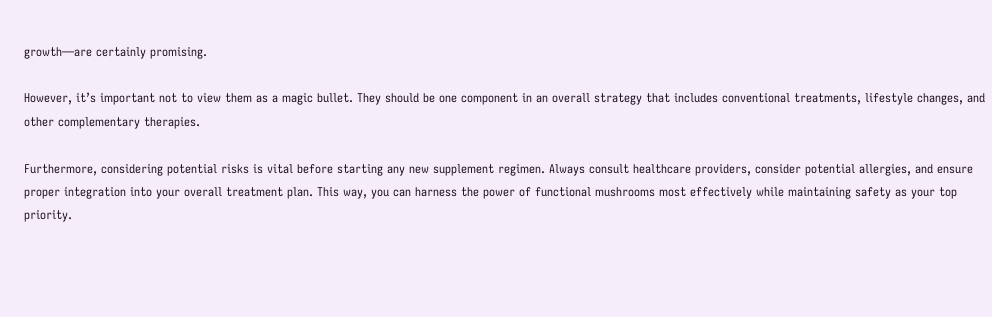growth—are certainly promising.

However, it’s important not to view them as a magic bullet. They should be one component in an overall strategy that includes conventional treatments, lifestyle changes, and other complementary therapies.

Furthermore, considering potential risks is vital before starting any new supplement regimen. Always consult healthcare providers, consider potential allergies, and ensure proper integration into your overall treatment plan. This way, you can harness the power of functional mushrooms most effectively while maintaining safety as your top priority.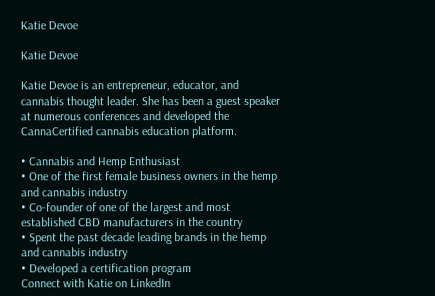Katie Devoe

Katie Devoe

Katie Devoe is an entrepreneur, educator, and cannabis thought leader. She has been a guest speaker at numerous conferences and developed the CannaCertified cannabis education platform.

• Cannabis and Hemp Enthusiast
• One of the first female business owners in the hemp and cannabis industry
• Co-founder of one of the largest and most established CBD manufacturers in the country
• Spent the past decade leading brands in the hemp and cannabis industry
• Developed a certification program
Connect with Katie on LinkedIn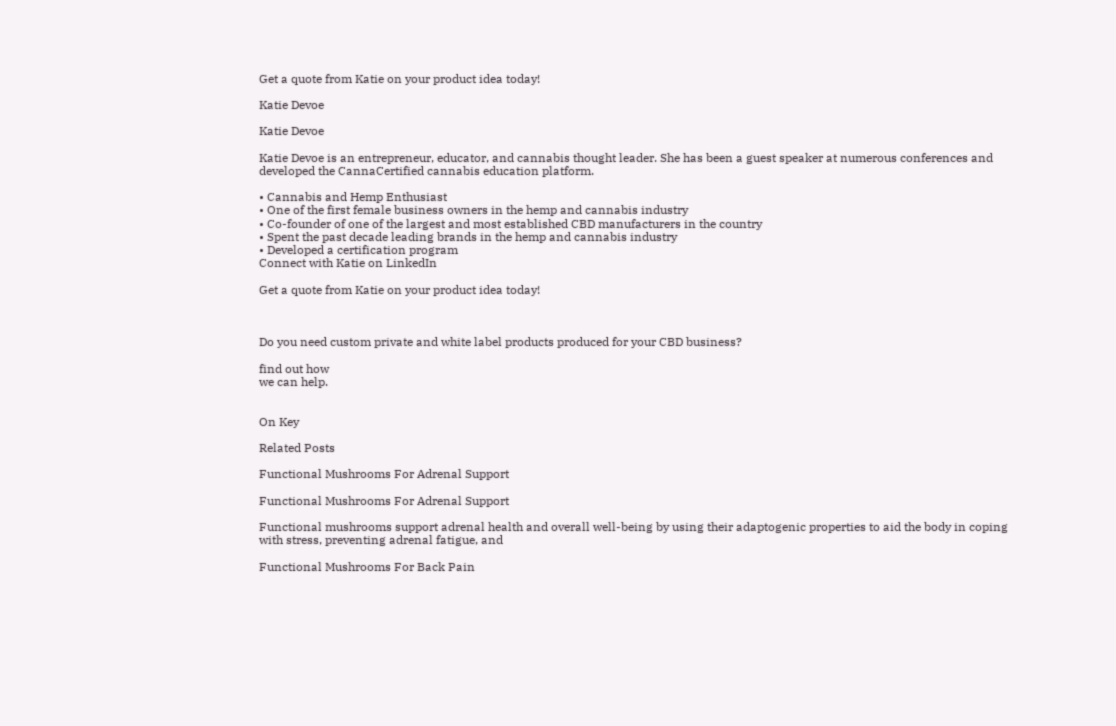Get a quote from Katie on your product idea today!

Katie Devoe

Katie Devoe

Katie Devoe is an entrepreneur, educator, and cannabis thought leader. She has been a guest speaker at numerous conferences and developed the CannaCertified cannabis education platform.

• Cannabis and Hemp Enthusiast
• One of the first female business owners in the hemp and cannabis industry
• Co-founder of one of the largest and most established CBD manufacturers in the country
• Spent the past decade leading brands in the hemp and cannabis industry
• Developed a certification program
Connect with Katie on LinkedIn

Get a quote from Katie on your product idea today!



Do you need custom private and white label products produced for your CBD business?

find out how
we can help.


On Key

Related Posts

Functional Mushrooms For Adrenal Support

Functional Mushrooms For Adrenal Support

Functional mushrooms support adrenal health and overall well-being by using their adaptogenic properties to aid the body in coping with stress, preventing adrenal fatigue, and

Functional Mushrooms For Back Pain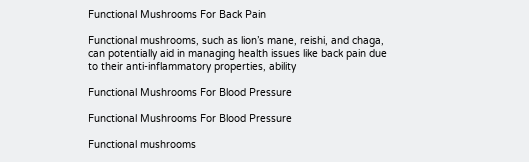Functional Mushrooms For Back Pain

Functional mushrooms, such as lion’s mane, reishi, and chaga, can potentially aid in managing health issues like back pain due to their anti-inflammatory properties, ability

Functional Mushrooms For Blood Pressure

Functional Mushrooms For Blood Pressure

Functional mushrooms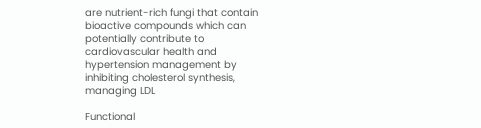are nutrient-rich fungi that contain bioactive compounds which can potentially contribute to cardiovascular health and hypertension management by inhibiting cholesterol synthesis, managing LDL

Functional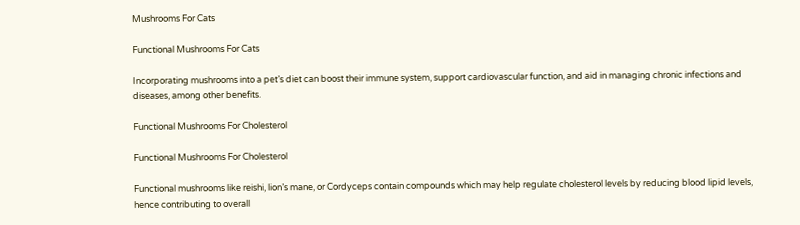Mushrooms For Cats

Functional Mushrooms For Cats

Incorporating mushrooms into a pet’s diet can boost their immune system, support cardiovascular function, and aid in managing chronic infections and diseases, among other benefits.

Functional Mushrooms For Cholesterol

Functional Mushrooms For Cholesterol

Functional mushrooms like reishi, lion’s mane, or Cordyceps contain compounds which may help regulate cholesterol levels by reducing blood lipid levels, hence contributing to overall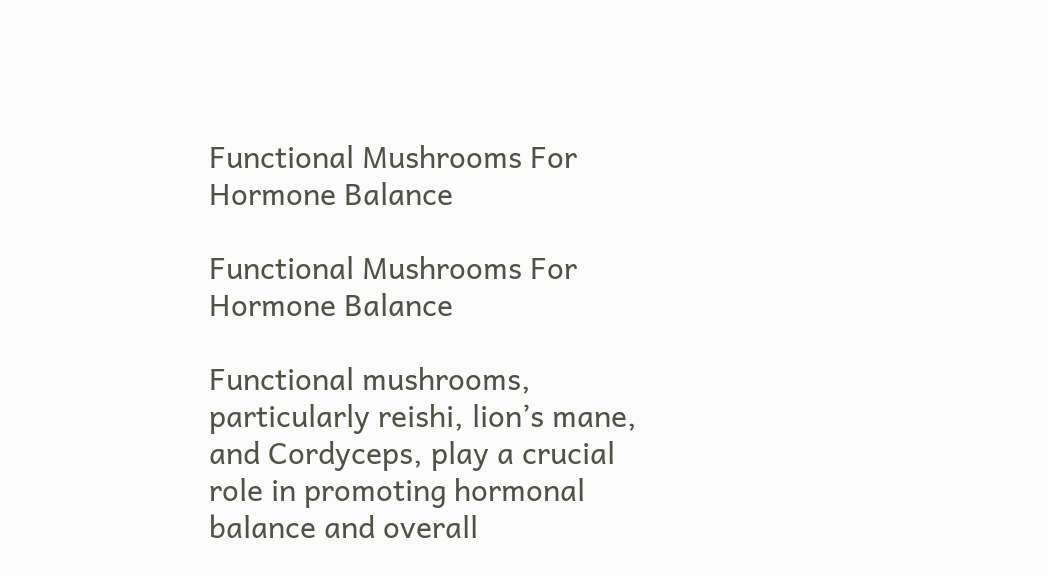Functional Mushrooms For Hormone Balance

Functional Mushrooms For Hormone Balance

Functional mushrooms, particularly reishi, lion’s mane, and Cordyceps, play a crucial role in promoting hormonal balance and overall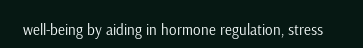well-being by aiding in hormone regulation, stress